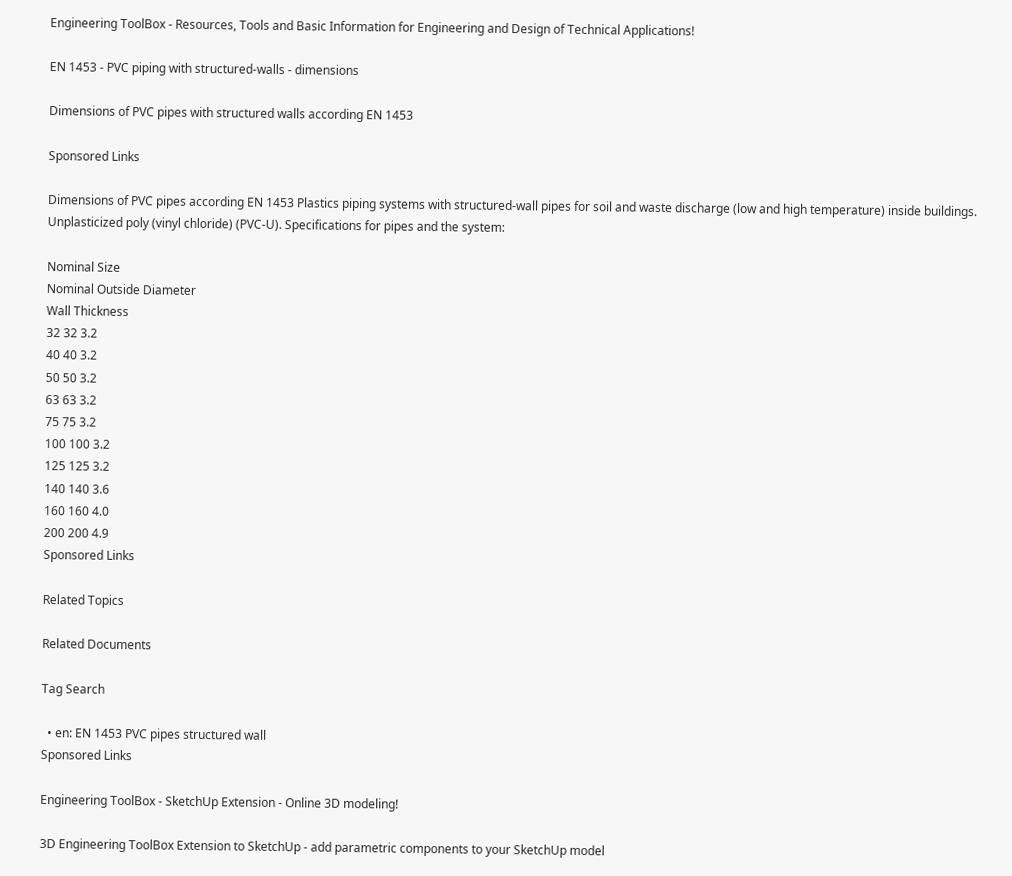Engineering ToolBox - Resources, Tools and Basic Information for Engineering and Design of Technical Applications!

EN 1453 - PVC piping with structured-walls - dimensions

Dimensions of PVC pipes with structured walls according EN 1453

Sponsored Links

Dimensions of PVC pipes according EN 1453 Plastics piping systems with structured-wall pipes for soil and waste discharge (low and high temperature) inside buildings. Unplasticized poly (vinyl chloride) (PVC-U). Specifications for pipes and the system:

Nominal Size
Nominal Outside Diameter
Wall Thickness
32 32 3.2
40 40 3.2
50 50 3.2
63 63 3.2
75 75 3.2
100 100 3.2
125 125 3.2
140 140 3.6
160 160 4.0
200 200 4.9
Sponsored Links

Related Topics

Related Documents

Tag Search

  • en: EN 1453 PVC pipes structured wall
Sponsored Links

Engineering ToolBox - SketchUp Extension - Online 3D modeling!

3D Engineering ToolBox Extension to SketchUp - add parametric components to your SketchUp model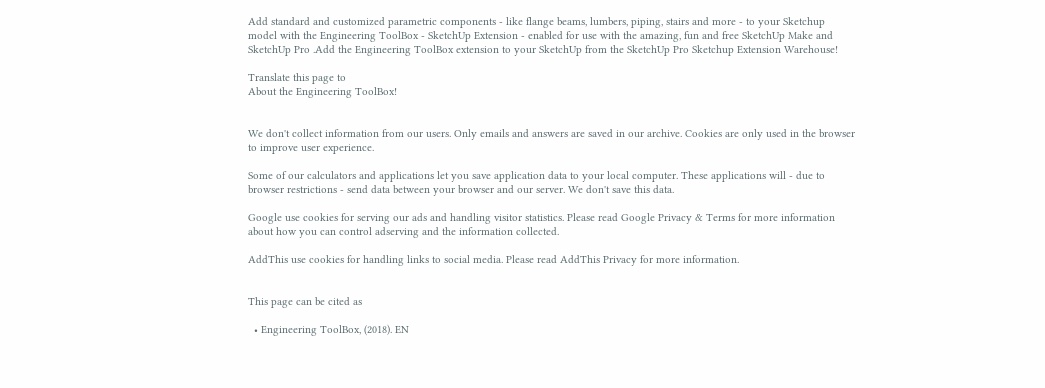Add standard and customized parametric components - like flange beams, lumbers, piping, stairs and more - to your Sketchup model with the Engineering ToolBox - SketchUp Extension - enabled for use with the amazing, fun and free SketchUp Make and SketchUp Pro .Add the Engineering ToolBox extension to your SketchUp from the SketchUp Pro Sketchup Extension Warehouse!

Translate this page to
About the Engineering ToolBox!


We don't collect information from our users. Only emails and answers are saved in our archive. Cookies are only used in the browser to improve user experience.

Some of our calculators and applications let you save application data to your local computer. These applications will - due to browser restrictions - send data between your browser and our server. We don't save this data.

Google use cookies for serving our ads and handling visitor statistics. Please read Google Privacy & Terms for more information about how you can control adserving and the information collected.

AddThis use cookies for handling links to social media. Please read AddThis Privacy for more information.


This page can be cited as

  • Engineering ToolBox, (2018). EN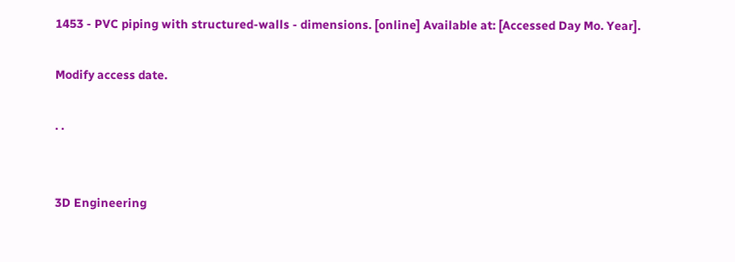1453 - PVC piping with structured-walls - dimensions. [online] Available at: [Accessed Day Mo. Year].

Modify access date.

. .


3D Engineering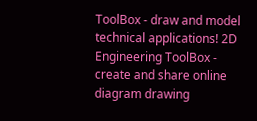ToolBox - draw and model technical applications! 2D Engineering ToolBox - create and share online diagram drawing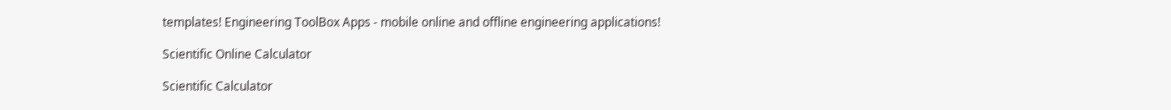templates! Engineering ToolBox Apps - mobile online and offline engineering applications!

Scientific Online Calculator

Scientific Calculator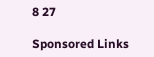8 27

Sponsored Links